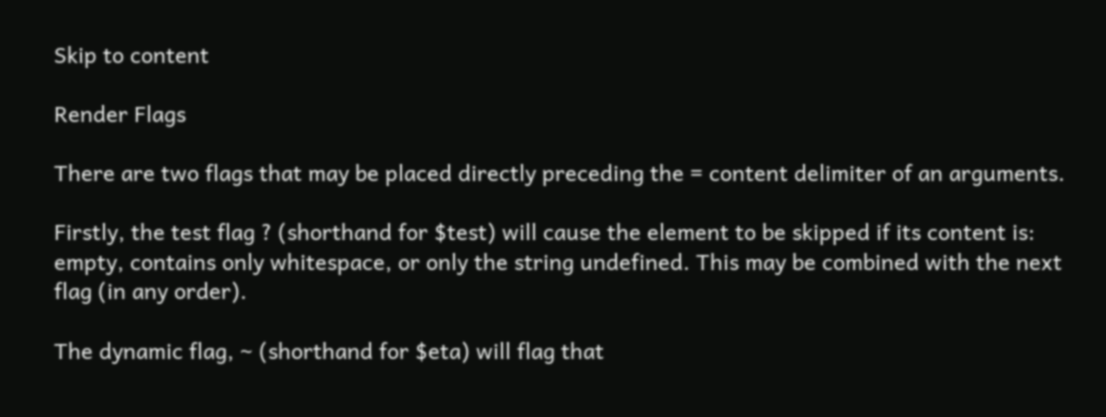Skip to content

Render Flags

There are two flags that may be placed directly preceding the = content delimiter of an arguments.

Firstly, the test flag ? (shorthand for $test) will cause the element to be skipped if its content is: empty, contains only whitespace, or only the string undefined. This may be combined with the next flag (in any order).

The dynamic flag, ~ (shorthand for $eta) will flag that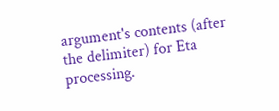argument's contents (after the delimiter) for Eta processing.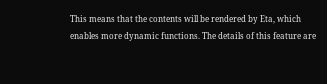This means that the contents will be rendered by Eta, which enables more dynamic functions. The details of this feature are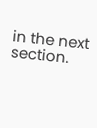in the next section.